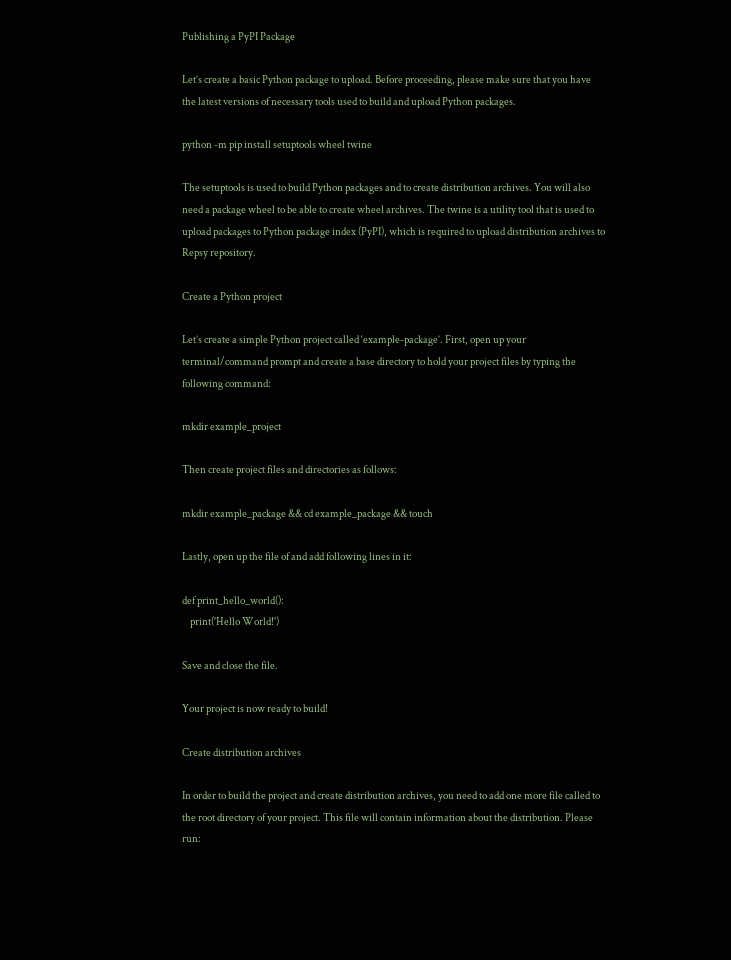Publishing a PyPI Package

Let’s create a basic Python package to upload. Before proceeding, please make sure that you have the latest versions of necessary tools used to build and upload Python packages.

python -m pip install setuptools wheel twine

The setuptools is used to build Python packages and to create distribution archives. You will also need a package wheel to be able to create wheel archives. The twine is a utility tool that is used to upload packages to Python package index (PyPI), which is required to upload distribution archives to Repsy repository.

Create a Python project

Let’s create a simple Python project called ‘example-package’. First, open up your terminal/command prompt and create a base directory to hold your project files by typing the following command:

mkdir example_project

Then create project files and directories as follows:

mkdir example_package && cd example_package && touch

Lastly, open up the file of and add following lines in it:

def print_hello_world():
    print('Hello World!')

Save and close the file.

Your project is now ready to build!

Create distribution archives

In order to build the project and create distribution archives, you need to add one more file called to the root directory of your project. This file will contain information about the distribution. Please run: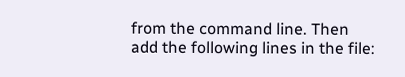from the command line. Then add the following lines in the file: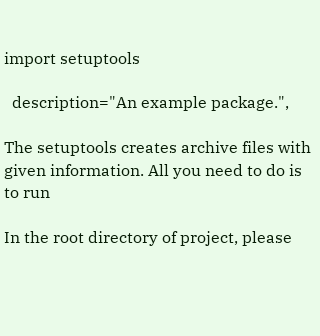import setuptools

  description="An example package.",

The setuptools creates archive files with given information. All you need to do is to run

In the root directory of project, please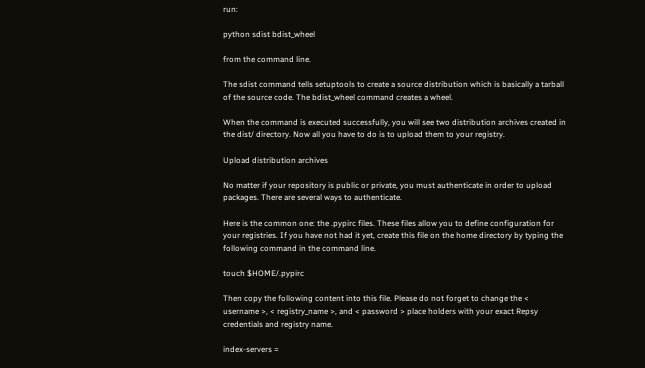run:

python sdist bdist_wheel

from the command line.

The sdist command tells setuptools to create a source distribution which is basically a tarball of the source code. The bdist_wheel command creates a wheel.

When the command is executed successfully, you will see two distribution archives created in the dist/ directory. Now all you have to do is to upload them to your registry.

Upload distribution archives

No matter if your repository is public or private, you must authenticate in order to upload packages. There are several ways to authenticate.

Here is the common one: the .pypirc files. These files allow you to define configuration for your registries. If you have not had it yet, create this file on the home directory by typing the following command in the command line.

touch $HOME/.pypirc

Then copy the following content into this file. Please do not forget to change the < username >, < registry_name >, and < password > place holders with your exact Repsy credentials and registry name.

index-servers =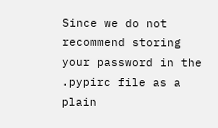Since we do not recommend storing your password in the .pypirc file as a plain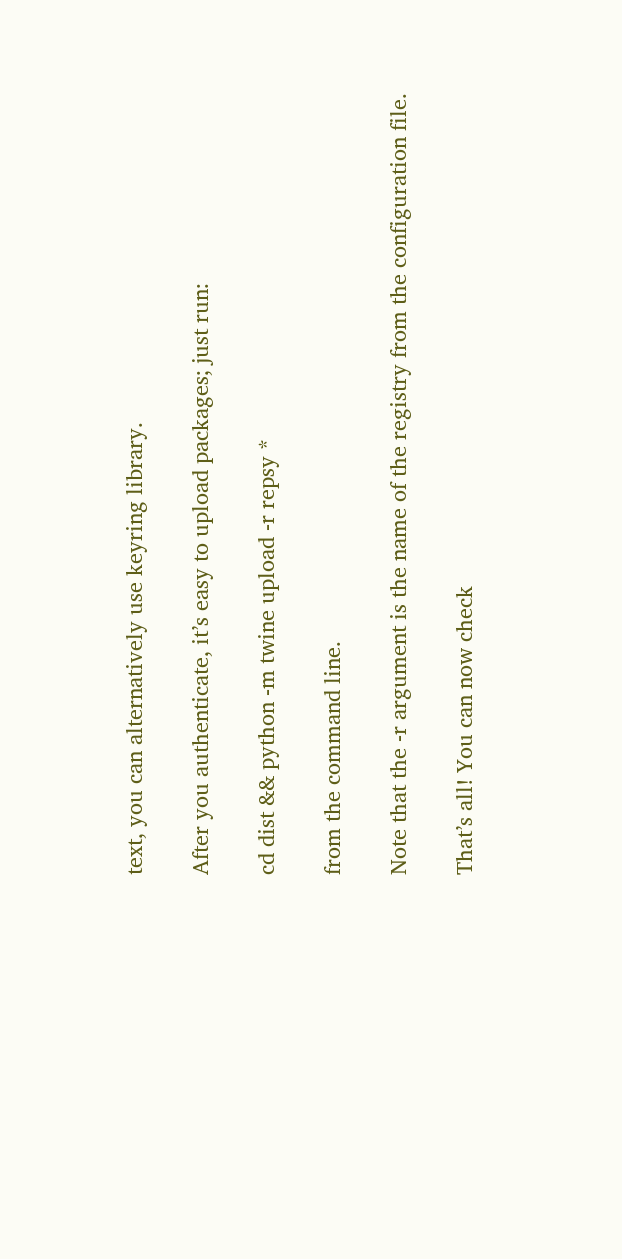text, you can alternatively use keyring library.

After you authenticate, it’s easy to upload packages; just run:

cd dist && python -m twine upload -r repsy *

from the command line.

Note that the -r argument is the name of the registry from the configuration file.

That’s all! You can now check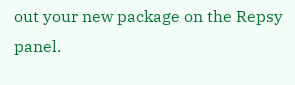out your new package on the Repsy panel.